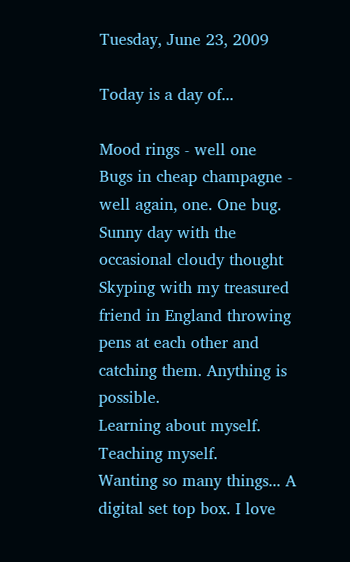Tuesday, June 23, 2009

Today is a day of...

Mood rings - well one
Bugs in cheap champagne - well again, one. One bug.
Sunny day with the occasional cloudy thought
Skyping with my treasured friend in England throwing pens at each other and catching them. Anything is possible.
Learning about myself.
Teaching myself.
Wanting so many things... A digital set top box. I love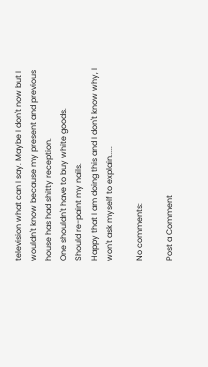television what can I say. Maybe I don't now but I wouldn't know because my present and previous house has had shitty reception.
One shouldn't have to buy white goods.
Should re-paint my nails.
Happy that I am doing this and I don't know why, I won't ask myself to explain.....

No comments:

Post a Comment